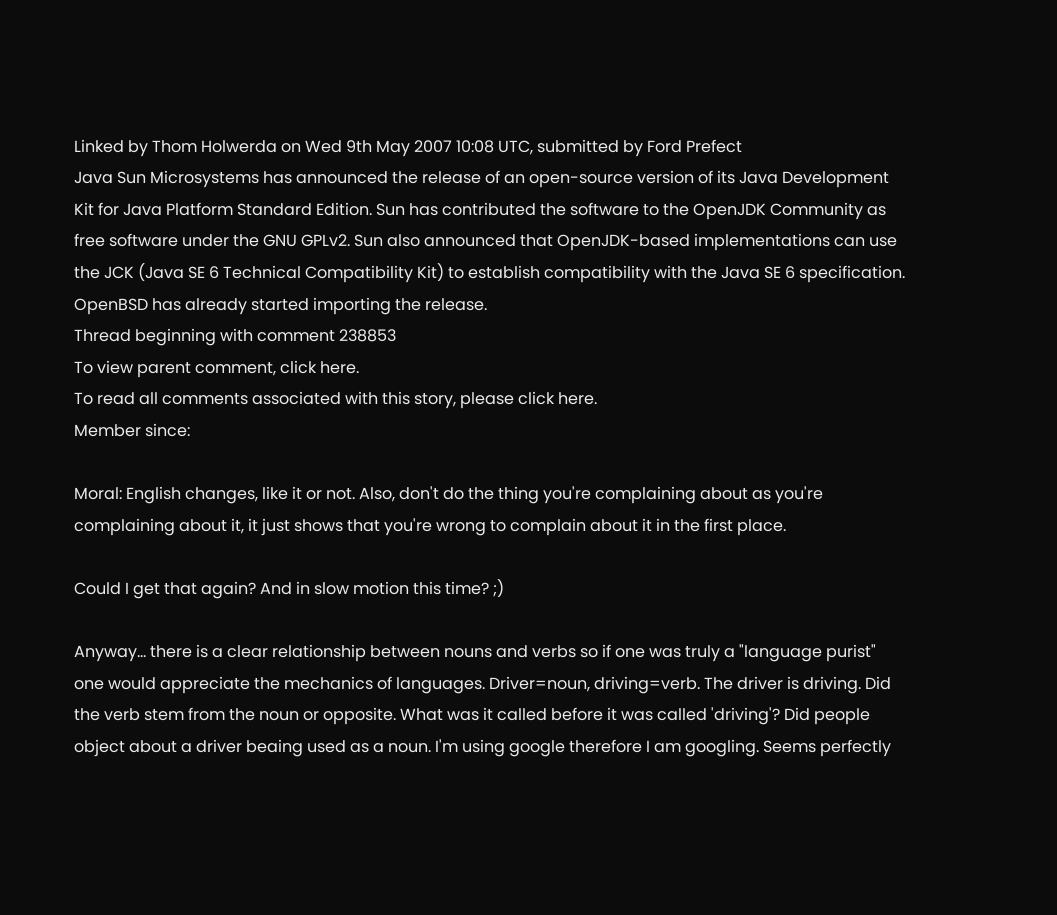Linked by Thom Holwerda on Wed 9th May 2007 10:08 UTC, submitted by Ford Prefect
Java Sun Microsystems has announced the release of an open-source version of its Java Development Kit for Java Platform Standard Edition. Sun has contributed the software to the OpenJDK Community as free software under the GNU GPLv2. Sun also announced that OpenJDK-based implementations can use the JCK (Java SE 6 Technical Compatibility Kit) to establish compatibility with the Java SE 6 specification. OpenBSD has already started importing the release.
Thread beginning with comment 238853
To view parent comment, click here.
To read all comments associated with this story, please click here.
Member since:

Moral: English changes, like it or not. Also, don't do the thing you're complaining about as you're complaining about it, it just shows that you're wrong to complain about it in the first place.

Could I get that again? And in slow motion this time? ;)

Anyway... there is a clear relationship between nouns and verbs so if one was truly a "language purist" one would appreciate the mechanics of languages. Driver=noun, driving=verb. The driver is driving. Did the verb stem from the noun or opposite. What was it called before it was called 'driving'? Did people object about a driver beaing used as a noun. I'm using google therefore I am googling. Seems perfectly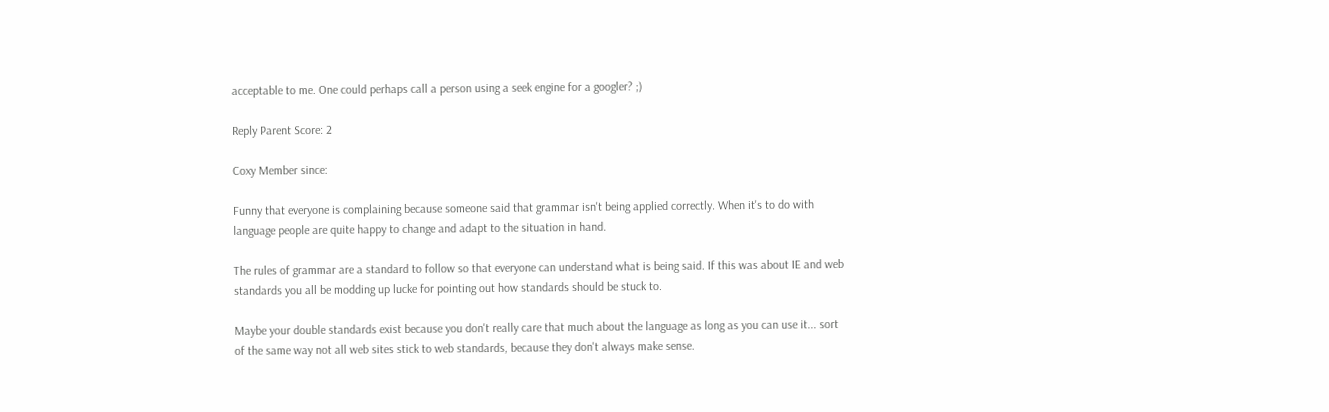acceptable to me. One could perhaps call a person using a seek engine for a googler? ;)

Reply Parent Score: 2

Coxy Member since:

Funny that everyone is complaining because someone said that grammar isn't being applied correctly. When it's to do with language people are quite happy to change and adapt to the situation in hand.

The rules of grammar are a standard to follow so that everyone can understand what is being said. If this was about IE and web standards you all be modding up lucke for pointing out how standards should be stuck to.

Maybe your double standards exist because you don't really care that much about the language as long as you can use it... sort of the same way not all web sites stick to web standards, because they don't always make sense.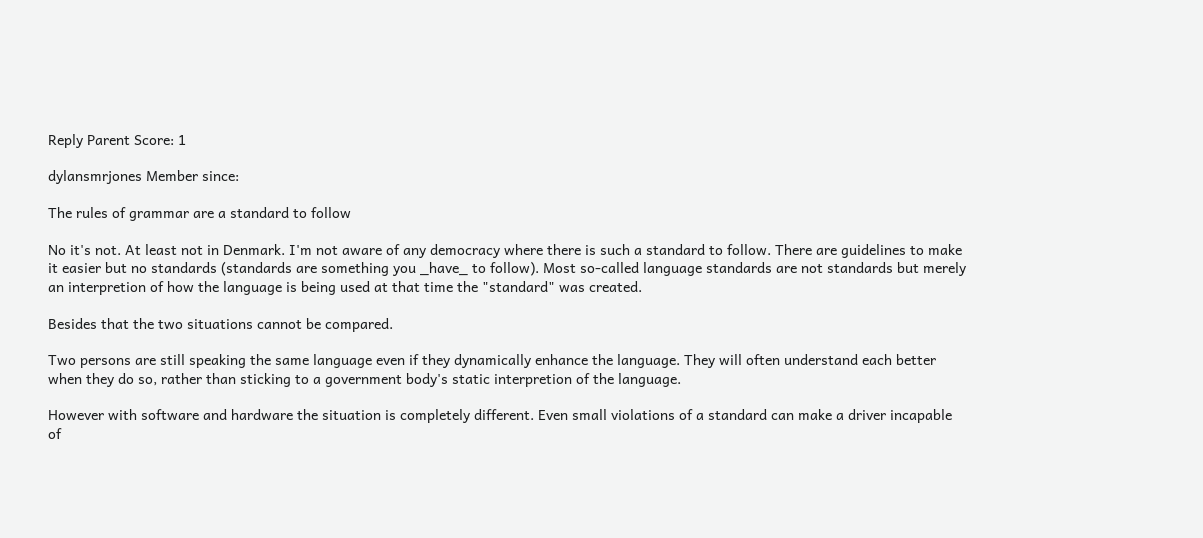Reply Parent Score: 1

dylansmrjones Member since:

The rules of grammar are a standard to follow

No it's not. At least not in Denmark. I'm not aware of any democracy where there is such a standard to follow. There are guidelines to make it easier but no standards (standards are something you _have_ to follow). Most so-called language standards are not standards but merely an interpretion of how the language is being used at that time the "standard" was created.

Besides that the two situations cannot be compared.

Two persons are still speaking the same language even if they dynamically enhance the language. They will often understand each better when they do so, rather than sticking to a government body's static interpretion of the language.

However with software and hardware the situation is completely different. Even small violations of a standard can make a driver incapable of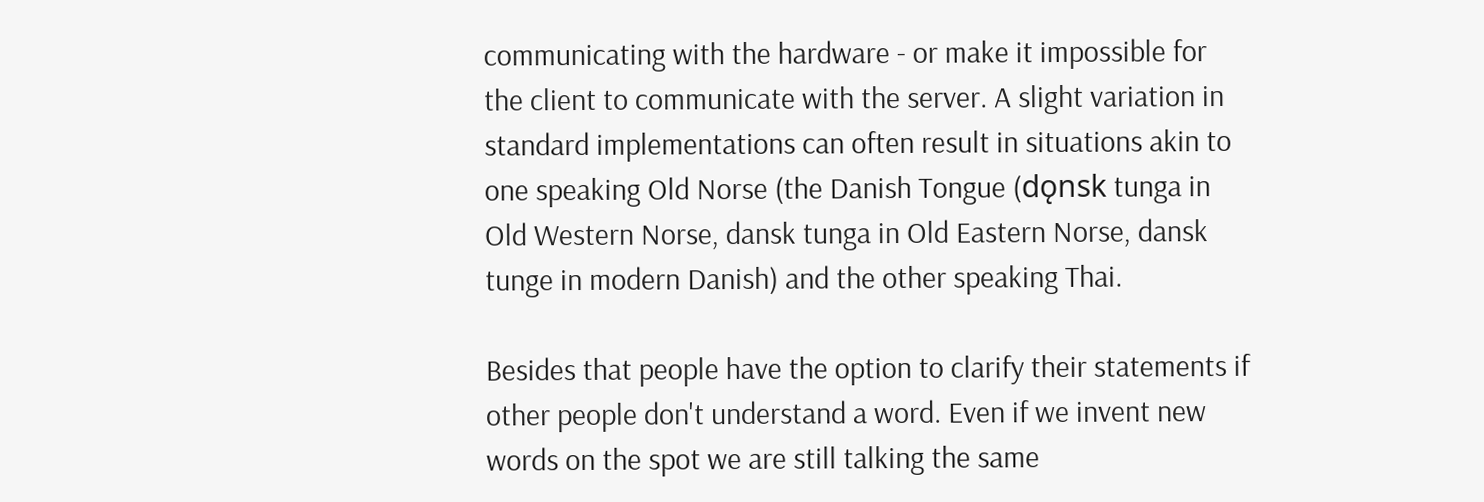communicating with the hardware - or make it impossible for the client to communicate with the server. A slight variation in standard implementations can often result in situations akin to one speaking Old Norse (the Danish Tongue (dǫnsk tunga in Old Western Norse, dansk tunga in Old Eastern Norse, dansk tunge in modern Danish) and the other speaking Thai.

Besides that people have the option to clarify their statements if other people don't understand a word. Even if we invent new words on the spot we are still talking the same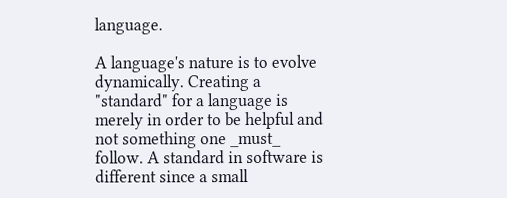language.

A language's nature is to evolve dynamically. Creating a "standard" for a language is merely in order to be helpful and not something one _must_ follow. A standard in software is different since a small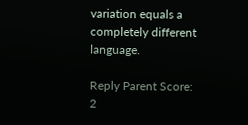variation equals a completely different language.

Reply Parent Score: 2